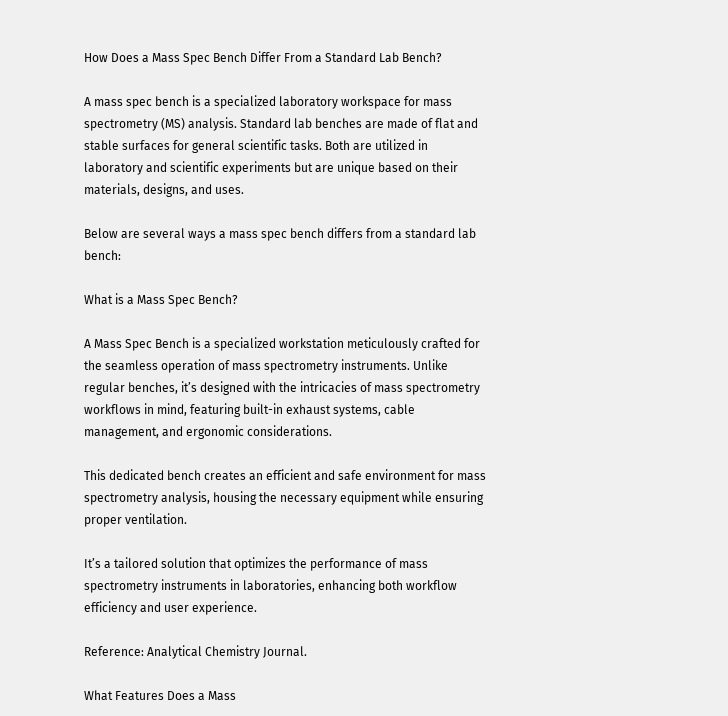How Does a Mass Spec Bench Differ From a Standard Lab Bench?

A mass spec bench is a specialized laboratory workspace for mass spectrometry (MS) analysis. Standard lab benches are made of flat and stable surfaces for general scientific tasks. Both are utilized in laboratory and scientific experiments but are unique based on their materials, designs, and uses.

Below are several ways a mass spec bench differs from a standard lab bench:

What is a Mass Spec Bench?

A Mass Spec Bench is a specialized workstation meticulously crafted for the seamless operation of mass spectrometry instruments. Unlike regular benches, it’s designed with the intricacies of mass spectrometry workflows in mind, featuring built-in exhaust systems, cable management, and ergonomic considerations.

This dedicated bench creates an efficient and safe environment for mass spectrometry analysis, housing the necessary equipment while ensuring proper ventilation.

It’s a tailored solution that optimizes the performance of mass spectrometry instruments in laboratories, enhancing both workflow efficiency and user experience.

Reference: Analytical Chemistry Journal.

What Features Does a Mass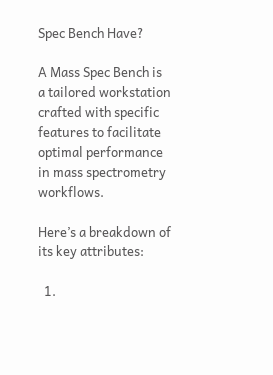Spec Bench Have?

A Mass Spec Bench is a tailored workstation crafted with specific features to facilitate optimal performance in mass spectrometry workflows.

Here’s a breakdown of its key attributes:

  1.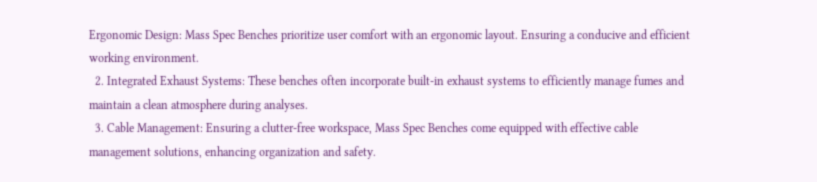Ergonomic Design: Mass Spec Benches prioritize user comfort with an ergonomic layout. Ensuring a conducive and efficient working environment.
  2. Integrated Exhaust Systems: These benches often incorporate built-in exhaust systems to efficiently manage fumes and maintain a clean atmosphere during analyses.
  3. Cable Management: Ensuring a clutter-free workspace, Mass Spec Benches come equipped with effective cable management solutions, enhancing organization and safety.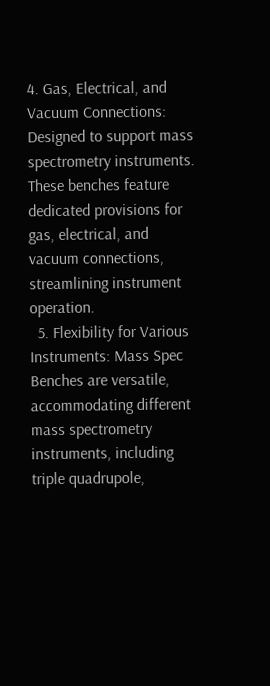4. Gas, Electrical, and Vacuum Connections: Designed to support mass spectrometry instruments. These benches feature dedicated provisions for gas, electrical, and vacuum connections, streamlining instrument operation.
  5. Flexibility for Various Instruments: Mass Spec Benches are versatile, accommodating different mass spectrometry instruments, including triple quadrupole,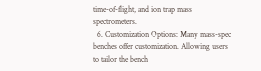time-of-flight, and ion trap mass spectrometers.
  6. Customization Options: Many mass-spec benches offer customization. Allowing users to tailor the bench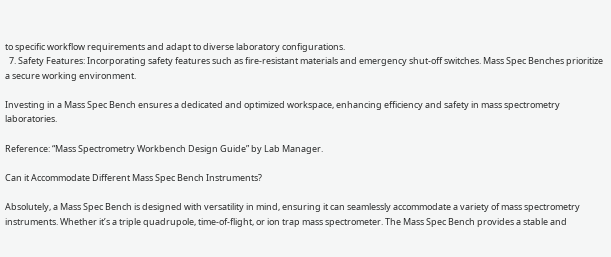to specific workflow requirements and adapt to diverse laboratory configurations.
  7. Safety Features: Incorporating safety features such as fire-resistant materials and emergency shut-off switches. Mass Spec Benches prioritize a secure working environment.

Investing in a Mass Spec Bench ensures a dedicated and optimized workspace, enhancing efficiency and safety in mass spectrometry laboratories.

Reference: “Mass Spectrometry Workbench Design Guide” by Lab Manager.

Can it Accommodate Different Mass Spec Bench Instruments?

Absolutely, a Mass Spec Bench is designed with versatility in mind, ensuring it can seamlessly accommodate a variety of mass spectrometry instruments. Whether it’s a triple quadrupole, time-of-flight, or ion trap mass spectrometer. The Mass Spec Bench provides a stable and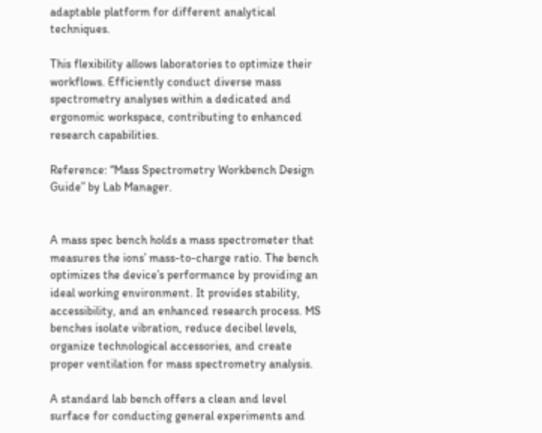adaptable platform for different analytical techniques.

This flexibility allows laboratories to optimize their workflows. Efficiently conduct diverse mass spectrometry analyses within a dedicated and ergonomic workspace, contributing to enhanced research capabilities.

Reference: “Mass Spectrometry Workbench Design Guide” by Lab Manager.


A mass spec bench holds a mass spectrometer that measures the ions’ mass-to-charge ratio. The bench optimizes the device’s performance by providing an ideal working environment. It provides stability, accessibility, and an enhanced research process. MS benches isolate vibration, reduce decibel levels, organize technological accessories, and create proper ventilation for mass spectrometry analysis.

A standard lab bench offers a clean and level surface for conducting general experiments and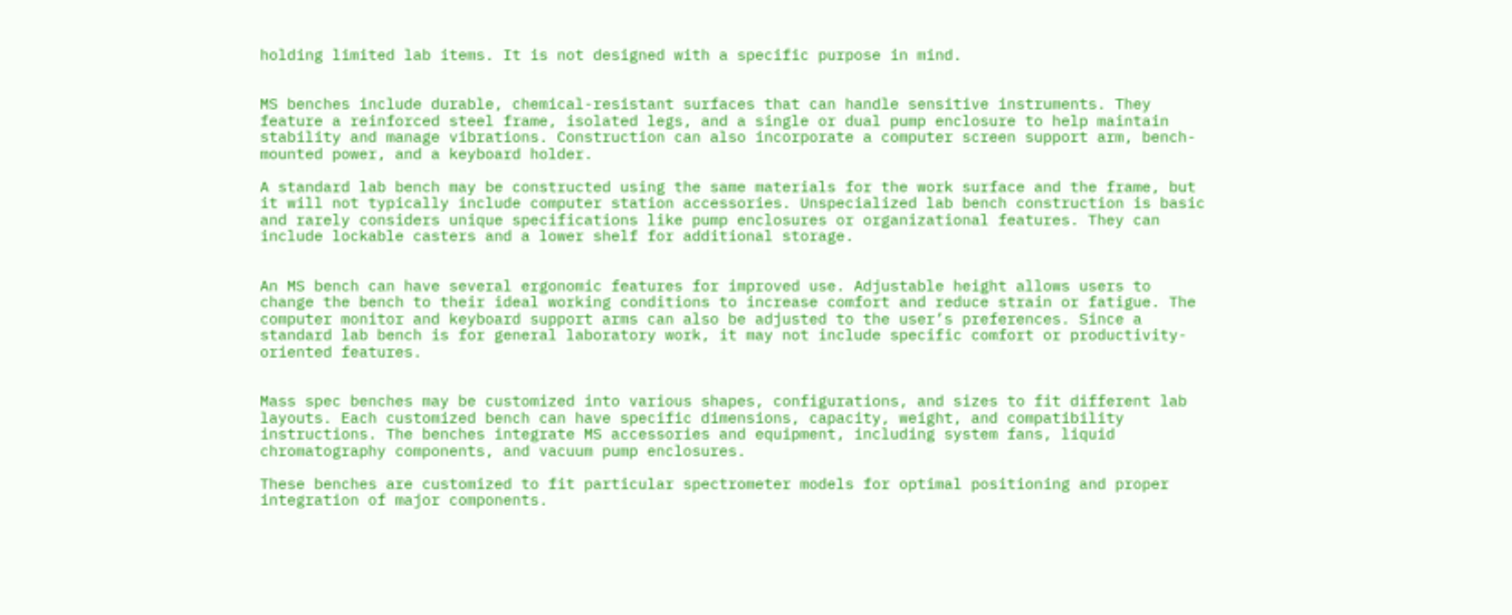holding limited lab items. It is not designed with a specific purpose in mind.


MS benches include durable, chemical-resistant surfaces that can handle sensitive instruments. They feature a reinforced steel frame, isolated legs, and a single or dual pump enclosure to help maintain stability and manage vibrations. Construction can also incorporate a computer screen support arm, bench-mounted power, and a keyboard holder.

A standard lab bench may be constructed using the same materials for the work surface and the frame, but it will not typically include computer station accessories. Unspecialized lab bench construction is basic and rarely considers unique specifications like pump enclosures or organizational features. They can include lockable casters and a lower shelf for additional storage.


An MS bench can have several ergonomic features for improved use. Adjustable height allows users to change the bench to their ideal working conditions to increase comfort and reduce strain or fatigue. The computer monitor and keyboard support arms can also be adjusted to the user’s preferences. Since a standard lab bench is for general laboratory work, it may not include specific comfort or productivity-oriented features.


Mass spec benches may be customized into various shapes, configurations, and sizes to fit different lab layouts. Each customized bench can have specific dimensions, capacity, weight, and compatibility instructions. The benches integrate MS accessories and equipment, including system fans, liquid chromatography components, and vacuum pump enclosures.

These benches are customized to fit particular spectrometer models for optimal positioning and proper integration of major components.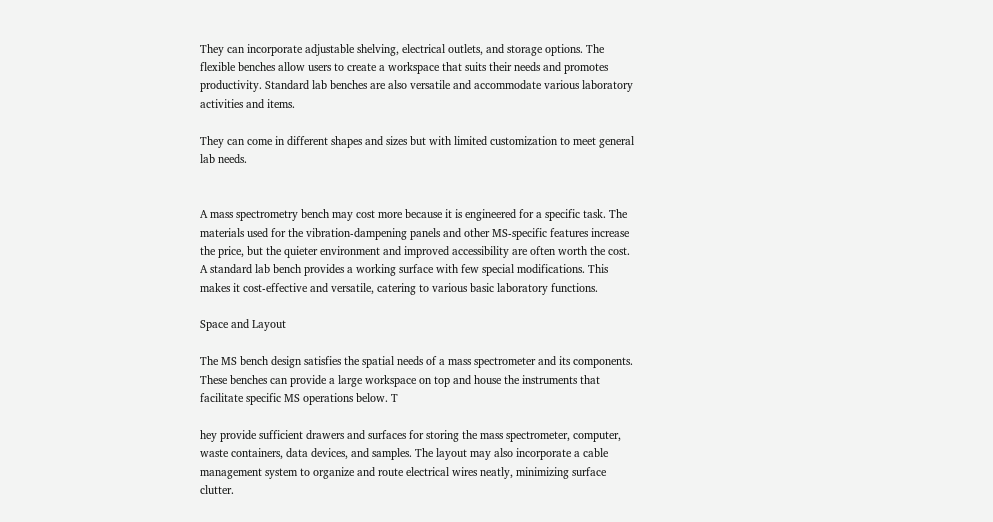They can incorporate adjustable shelving, electrical outlets, and storage options. The flexible benches allow users to create a workspace that suits their needs and promotes productivity. Standard lab benches are also versatile and accommodate various laboratory activities and items.

They can come in different shapes and sizes but with limited customization to meet general lab needs.


A mass spectrometry bench may cost more because it is engineered for a specific task. The materials used for the vibration-dampening panels and other MS-specific features increase the price, but the quieter environment and improved accessibility are often worth the cost. A standard lab bench provides a working surface with few special modifications. This makes it cost-effective and versatile, catering to various basic laboratory functions.

Space and Layout

The MS bench design satisfies the spatial needs of a mass spectrometer and its components. These benches can provide a large workspace on top and house the instruments that facilitate specific MS operations below. T

hey provide sufficient drawers and surfaces for storing the mass spectrometer, computer, waste containers, data devices, and samples. The layout may also incorporate a cable management system to organize and route electrical wires neatly, minimizing surface clutter.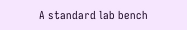A standard lab bench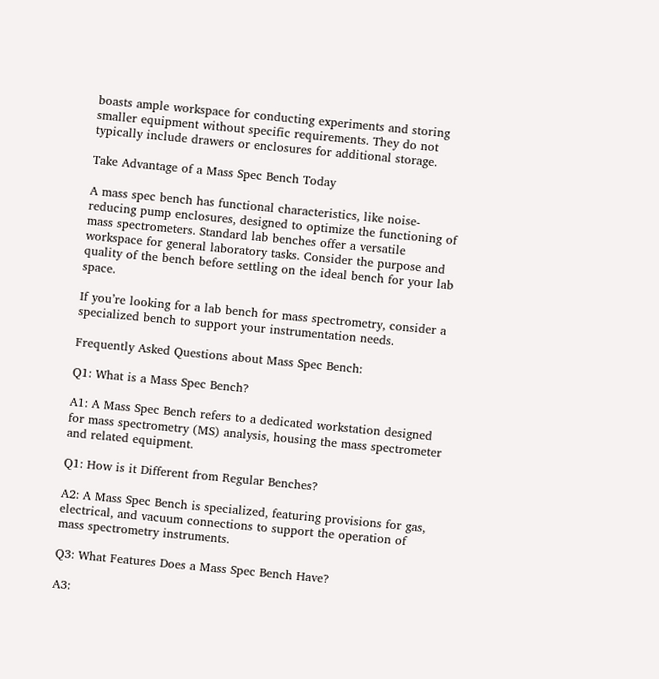boasts ample workspace for conducting experiments and storing smaller equipment without specific requirements. They do not typically include drawers or enclosures for additional storage.

Take Advantage of a Mass Spec Bench Today

A mass spec bench has functional characteristics, like noise-reducing pump enclosures, designed to optimize the functioning of mass spectrometers. Standard lab benches offer a versatile workspace for general laboratory tasks. Consider the purpose and quality of the bench before settling on the ideal bench for your lab space.

If you’re looking for a lab bench for mass spectrometry, consider a specialized bench to support your instrumentation needs.

Frequently Asked Questions about Mass Spec Bench:

Q1: What is a Mass Spec Bench?

A1: A Mass Spec Bench refers to a dedicated workstation designed for mass spectrometry (MS) analysis, housing the mass spectrometer and related equipment.

Q1: How is it Different from Regular Benches?

A2: A Mass Spec Bench is specialized, featuring provisions for gas, electrical, and vacuum connections to support the operation of mass spectrometry instruments.

Q3: What Features Does a Mass Spec Bench Have?

A3: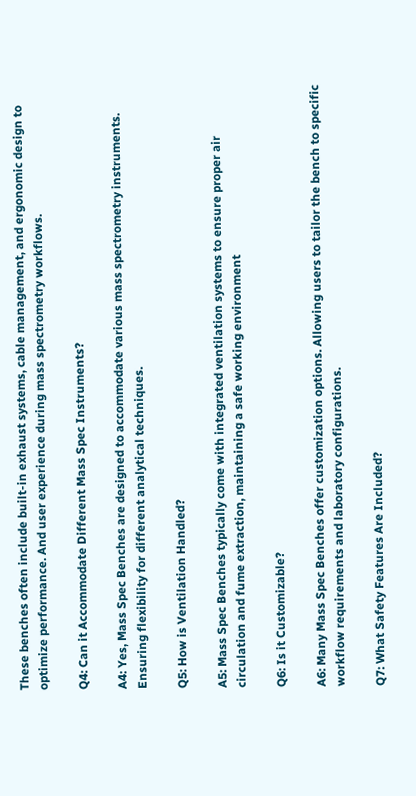These benches often include built-in exhaust systems, cable management, and ergonomic design to optimize performance. And user experience during mass spectrometry workflows.

Q4: Can it Accommodate Different Mass Spec Instruments?

A4: Yes, Mass Spec Benches are designed to accommodate various mass spectrometry instruments. Ensuring flexibility for different analytical techniques.

Q5: How is Ventilation Handled?

A5: Mass Spec Benches typically come with integrated ventilation systems to ensure proper air circulation and fume extraction, maintaining a safe working environment

Q6: Is it Customizable?

A6: Many Mass Spec Benches offer customization options. Allowing users to tailor the bench to specific workflow requirements and laboratory configurations.

Q7: What Safety Features Are Included?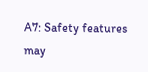A7: Safety features may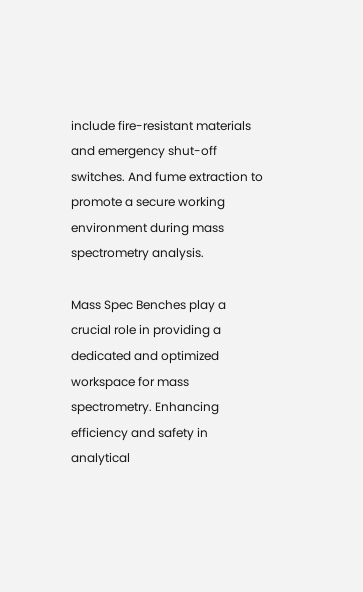include fire-resistant materials and emergency shut-off switches. And fume extraction to promote a secure working environment during mass spectrometry analysis.

Mass Spec Benches play a crucial role in providing a dedicated and optimized workspace for mass spectrometry. Enhancing efficiency and safety in analytical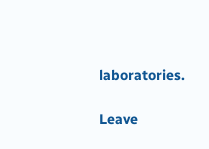laboratories.

Leave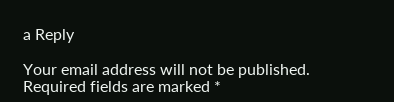a Reply

Your email address will not be published. Required fields are marked *